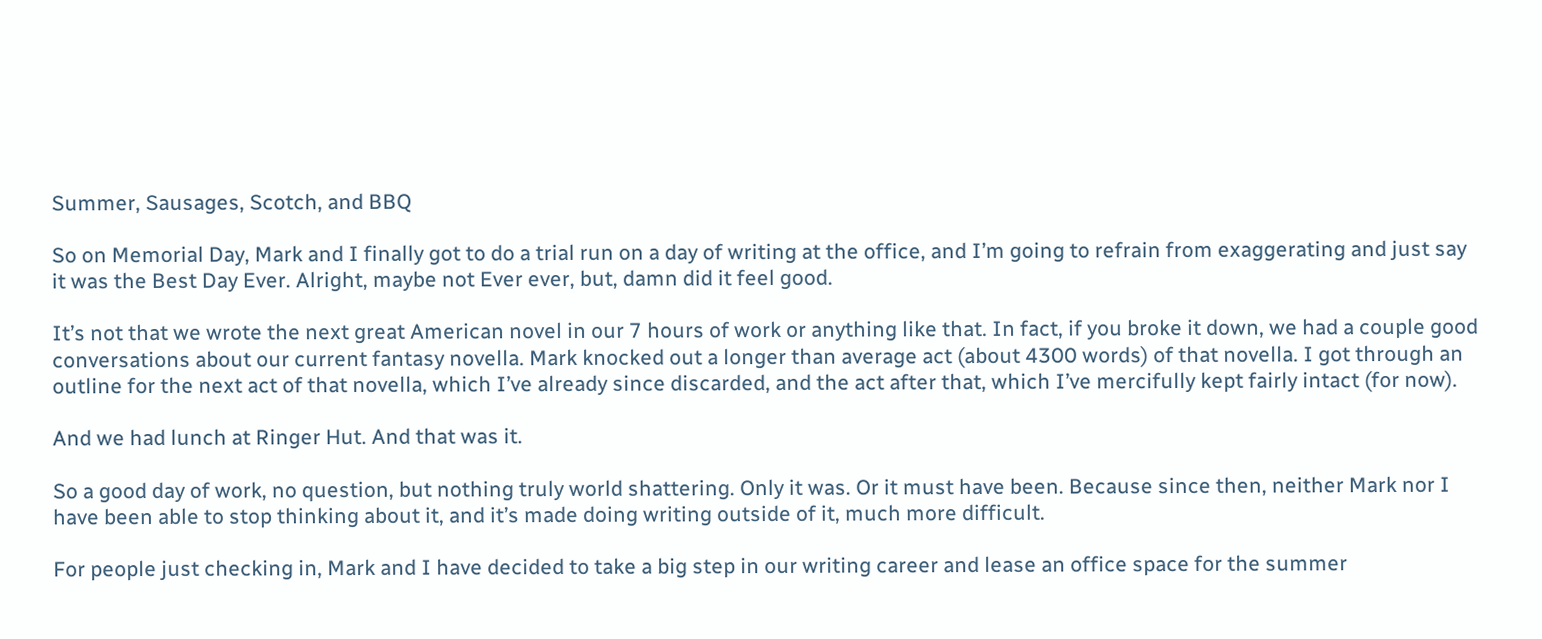Summer, Sausages, Scotch, and BBQ

So on Memorial Day, Mark and I finally got to do a trial run on a day of writing at the office, and I’m going to refrain from exaggerating and just say it was the Best Day Ever. Alright, maybe not Ever ever, but, damn did it feel good.

It’s not that we wrote the next great American novel in our 7 hours of work or anything like that. In fact, if you broke it down, we had a couple good conversations about our current fantasy novella. Mark knocked out a longer than average act (about 4300 words) of that novella. I got through an outline for the next act of that novella, which I’ve already since discarded, and the act after that, which I’ve mercifully kept fairly intact (for now).

And we had lunch at Ringer Hut. And that was it.

So a good day of work, no question, but nothing truly world shattering. Only it was. Or it must have been. Because since then, neither Mark nor I have been able to stop thinking about it, and it’s made doing writing outside of it, much more difficult.

For people just checking in, Mark and I have decided to take a big step in our writing career and lease an office space for the summer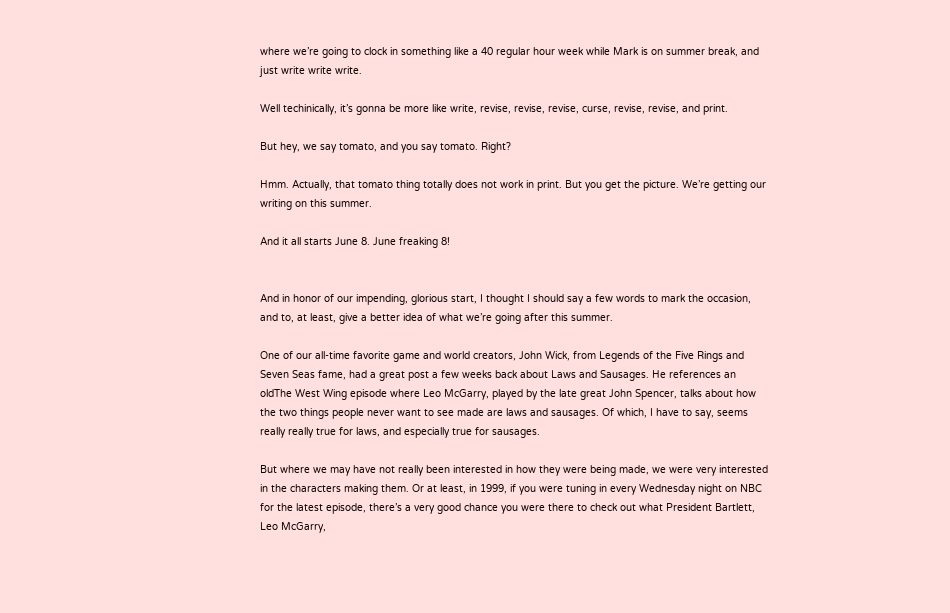where we’re going to clock in something like a 40 regular hour week while Mark is on summer break, and just write write write.

Well techinically, it’s gonna be more like write, revise, revise, revise, curse, revise, revise, and print.

But hey, we say tomato, and you say tomato. Right?

Hmm. Actually, that tomato thing totally does not work in print. But you get the picture. We’re getting our writing on this summer.

And it all starts June 8. June freaking 8!


And in honor of our impending, glorious start, I thought I should say a few words to mark the occasion, and to, at least, give a better idea of what we’re going after this summer.

One of our all-time favorite game and world creators, John Wick, from Legends of the Five Rings and Seven Seas fame, had a great post a few weeks back about Laws and Sausages. He references an oldThe West Wing episode where Leo McGarry, played by the late great John Spencer, talks about how the two things people never want to see made are laws and sausages. Of which, I have to say, seems really really true for laws, and especially true for sausages.

But where we may have not really been interested in how they were being made, we were very interested in the characters making them. Or at least, in 1999, if you were tuning in every Wednesday night on NBC for the latest episode, there’s a very good chance you were there to check out what President Bartlett, Leo McGarry,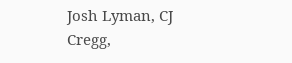Josh Lyman, CJ Cregg,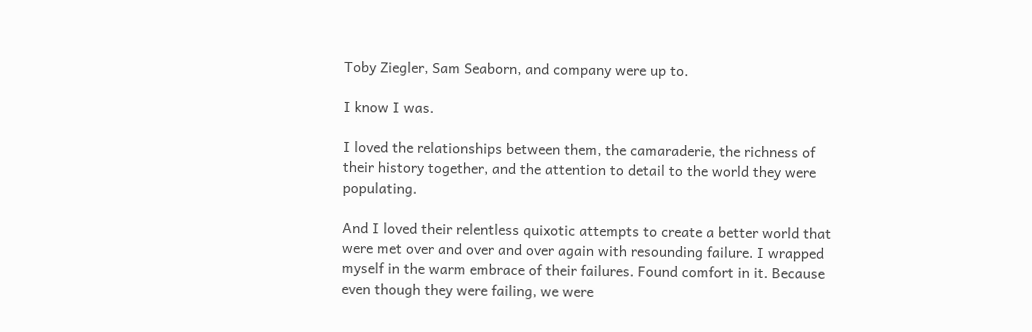Toby Ziegler, Sam Seaborn, and company were up to.

I know I was.

I loved the relationships between them, the camaraderie, the richness of their history together, and the attention to detail to the world they were populating.

And I loved their relentless quixotic attempts to create a better world that were met over and over and over again with resounding failure. I wrapped myself in the warm embrace of their failures. Found comfort in it. Because even though they were failing, we were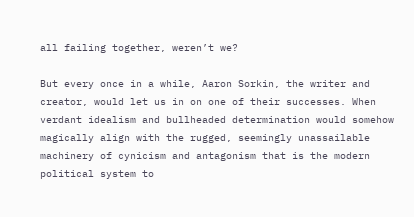all failing together, weren’t we?

But every once in a while, Aaron Sorkin, the writer and creator, would let us in on one of their successes. When verdant idealism and bullheaded determination would somehow magically align with the rugged, seemingly unassailable machinery of cynicism and antagonism that is the modern political system to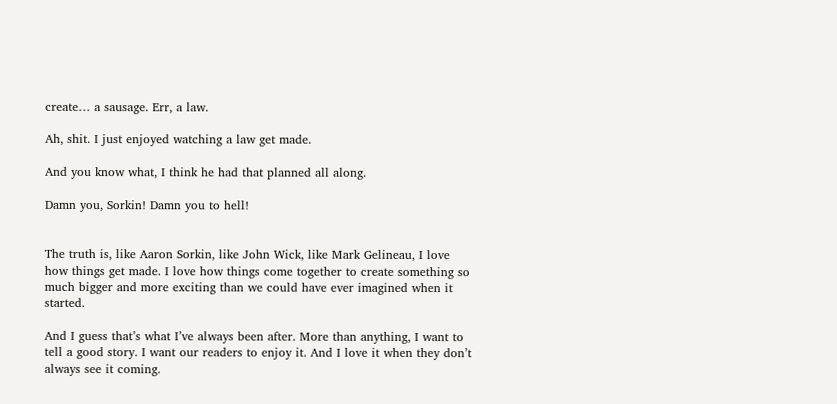create… a sausage. Err, a law.

Ah, shit. I just enjoyed watching a law get made.

And you know what, I think he had that planned all along.

Damn you, Sorkin! Damn you to hell!


The truth is, like Aaron Sorkin, like John Wick, like Mark Gelineau, I love how things get made. I love how things come together to create something so much bigger and more exciting than we could have ever imagined when it started.

And I guess that’s what I’ve always been after. More than anything, I want to tell a good story. I want our readers to enjoy it. And I love it when they don’t always see it coming.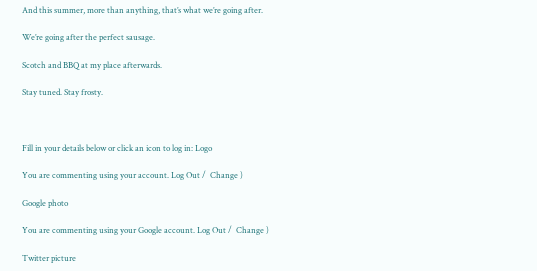And this summer, more than anything, that’s what we’re going after.

We’re going after the perfect sausage.

Scotch and BBQ at my place afterwards.

Stay tuned. Stay frosty.



Fill in your details below or click an icon to log in: Logo

You are commenting using your account. Log Out /  Change )

Google photo

You are commenting using your Google account. Log Out /  Change )

Twitter picture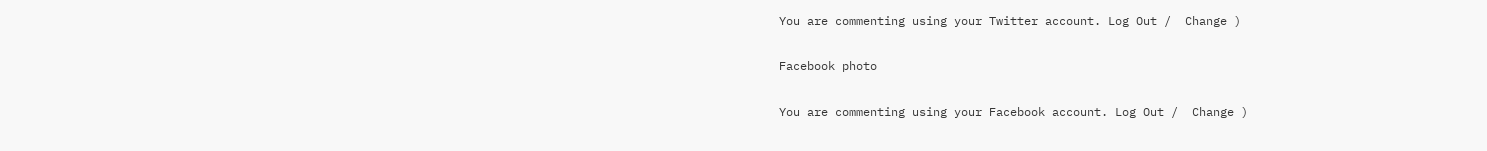You are commenting using your Twitter account. Log Out /  Change )

Facebook photo

You are commenting using your Facebook account. Log Out /  Change )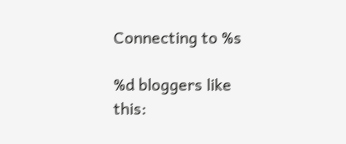Connecting to %s

%d bloggers like this: